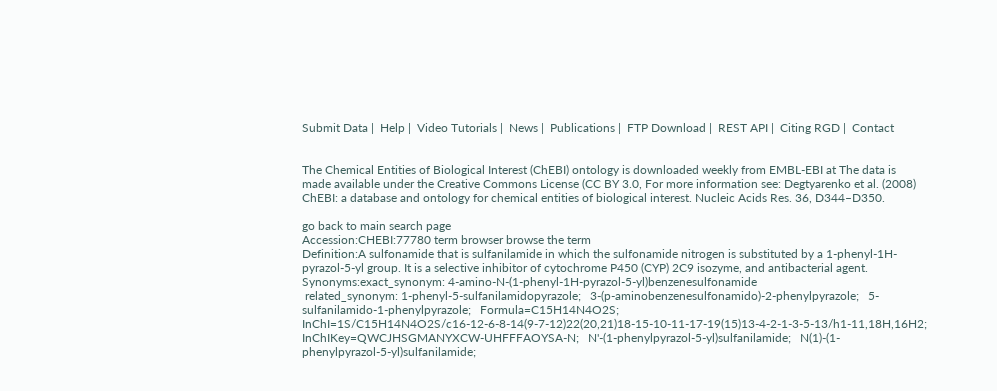Submit Data |  Help |  Video Tutorials |  News |  Publications |  FTP Download |  REST API |  Citing RGD |  Contact


The Chemical Entities of Biological Interest (ChEBI) ontology is downloaded weekly from EMBL-EBI at The data is made available under the Creative Commons License (CC BY 3.0, For more information see: Degtyarenko et al. (2008) ChEBI: a database and ontology for chemical entities of biological interest. Nucleic Acids Res. 36, D344–D350.

go back to main search page
Accession:CHEBI:77780 term browser browse the term
Definition:A sulfonamide that is sulfanilamide in which the sulfonamide nitrogen is substituted by a 1-phenyl-1H-pyrazol-5-yl group. It is a selective inhibitor of cytochrome P450 (CYP) 2C9 isozyme, and antibacterial agent.
Synonyms:exact_synonym: 4-amino-N-(1-phenyl-1H-pyrazol-5-yl)benzenesulfonamide
 related_synonym: 1-phenyl-5-sulfanilamidopyrazole;   3-(p-aminobenzenesulfonamido)-2-phenylpyrazole;   5-sulfanilamido-1-phenylpyrazole;   Formula=C15H14N4O2S;   InChI=1S/C15H14N4O2S/c16-12-6-8-14(9-7-12)22(20,21)18-15-10-11-17-19(15)13-4-2-1-3-5-13/h1-11,18H,16H2;   InChIKey=QWCJHSGMANYXCW-UHFFFAOYSA-N;   N'-(1-phenylpyrazol-5-yl)sulfanilamide;   N(1)-(1-phenylpyrazol-5-yl)sulfanilamide;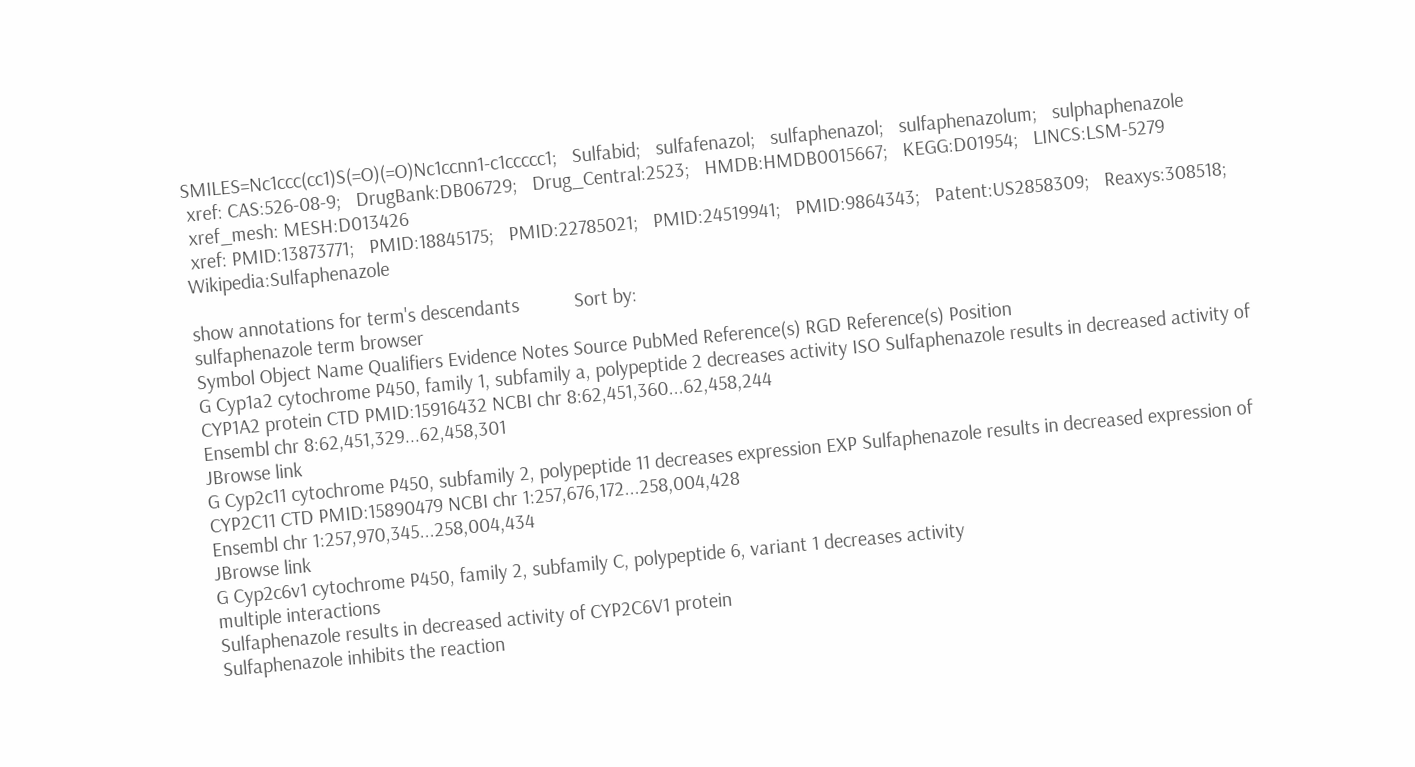SMILES=Nc1ccc(cc1)S(=O)(=O)Nc1ccnn1-c1ccccc1;   Sulfabid;   sulfafenazol;   sulfaphenazol;   sulfaphenazolum;   sulphaphenazole
 xref: CAS:526-08-9;   DrugBank:DB06729;   Drug_Central:2523;   HMDB:HMDB0015667;   KEGG:D01954;   LINCS:LSM-5279
 xref_mesh: MESH:D013426
 xref: PMID:13873771;   PMID:18845175;   PMID:22785021;   PMID:24519941;   PMID:9864343;   Patent:US2858309;   Reaxys:308518;   Wikipedia:Sulfaphenazole

show annotations for term's descendants           Sort by:
sulfaphenazole term browser
Symbol Object Name Qualifiers Evidence Notes Source PubMed Reference(s) RGD Reference(s) Position
G Cyp1a2 cytochrome P450, family 1, subfamily a, polypeptide 2 decreases activity ISO Sulfaphenazole results in decreased activity of CYP1A2 protein CTD PMID:15916432 NCBI chr 8:62,451,360...62,458,244
Ensembl chr 8:62,451,329...62,458,301
JBrowse link
G Cyp2c11 cytochrome P450, subfamily 2, polypeptide 11 decreases expression EXP Sulfaphenazole results in decreased expression of CYP2C11 CTD PMID:15890479 NCBI chr 1:257,676,172...258,004,428
Ensembl chr 1:257,970,345...258,004,434
JBrowse link
G Cyp2c6v1 cytochrome P450, family 2, subfamily C, polypeptide 6, variant 1 decreases activity
multiple interactions
Sulfaphenazole results in decreased activity of CYP2C6V1 protein
Sulfaphenazole inhibits the reaction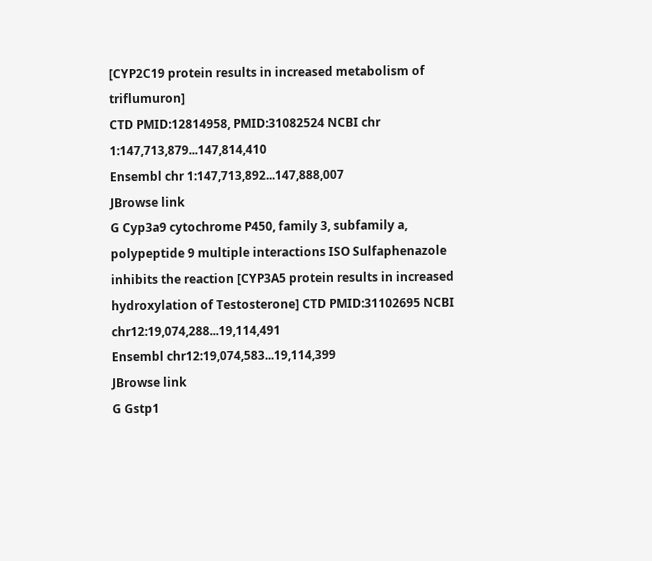[CYP2C19 protein results in increased metabolism of triflumuron]
CTD PMID:12814958, PMID:31082524 NCBI chr 1:147,713,879...147,814,410
Ensembl chr 1:147,713,892...147,888,007
JBrowse link
G Cyp3a9 cytochrome P450, family 3, subfamily a, polypeptide 9 multiple interactions ISO Sulfaphenazole inhibits the reaction [CYP3A5 protein results in increased hydroxylation of Testosterone] CTD PMID:31102695 NCBI chr12:19,074,288...19,114,491
Ensembl chr12:19,074,583...19,114,399
JBrowse link
G Gstp1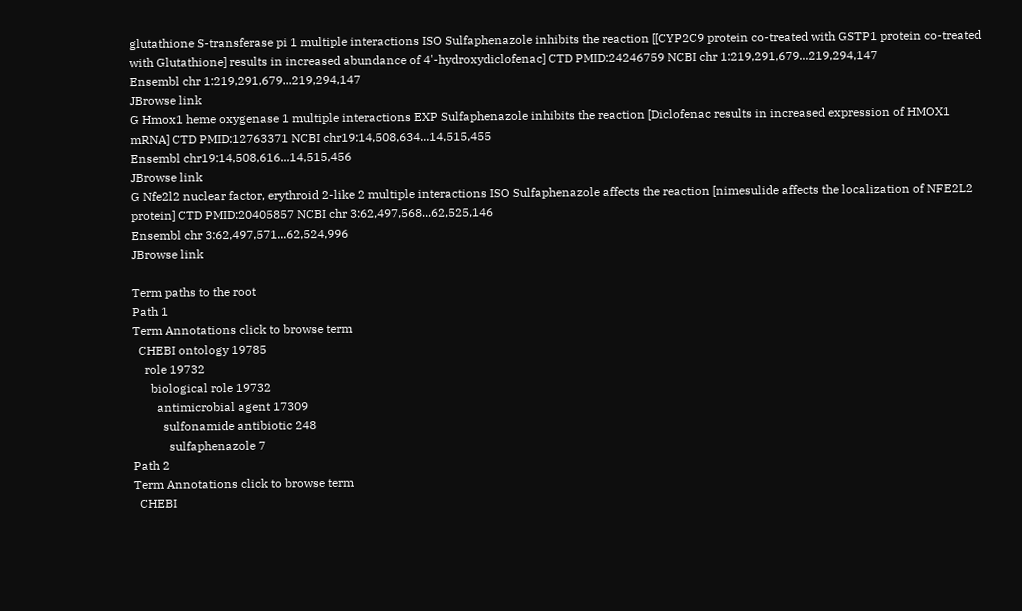glutathione S-transferase pi 1 multiple interactions ISO Sulfaphenazole inhibits the reaction [[CYP2C9 protein co-treated with GSTP1 protein co-treated with Glutathione] results in increased abundance of 4'-hydroxydiclofenac] CTD PMID:24246759 NCBI chr 1:219,291,679...219,294,147
Ensembl chr 1:219,291,679...219,294,147
JBrowse link
G Hmox1 heme oxygenase 1 multiple interactions EXP Sulfaphenazole inhibits the reaction [Diclofenac results in increased expression of HMOX1 mRNA] CTD PMID:12763371 NCBI chr19:14,508,634...14,515,455
Ensembl chr19:14,508,616...14,515,456
JBrowse link
G Nfe2l2 nuclear factor, erythroid 2-like 2 multiple interactions ISO Sulfaphenazole affects the reaction [nimesulide affects the localization of NFE2L2 protein] CTD PMID:20405857 NCBI chr 3:62,497,568...62,525,146
Ensembl chr 3:62,497,571...62,524,996
JBrowse link

Term paths to the root
Path 1
Term Annotations click to browse term
  CHEBI ontology 19785
    role 19732
      biological role 19732
        antimicrobial agent 17309
          sulfonamide antibiotic 248
            sulfaphenazole 7
Path 2
Term Annotations click to browse term
  CHEBI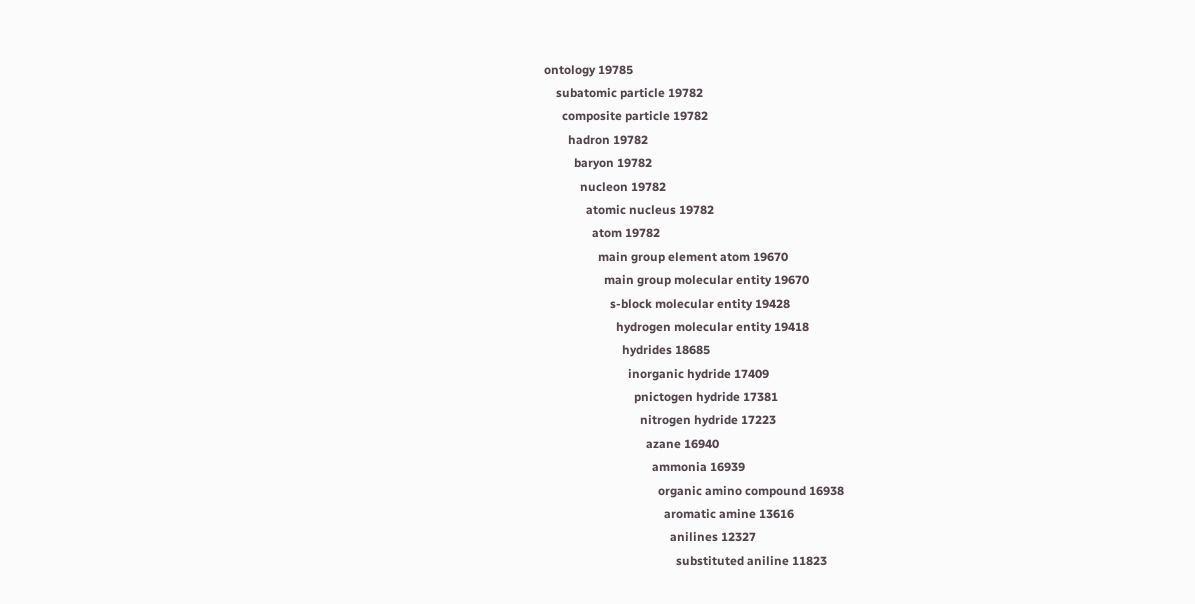ontology 19785
    subatomic particle 19782
      composite particle 19782
        hadron 19782
          baryon 19782
            nucleon 19782
              atomic nucleus 19782
                atom 19782
                  main group element atom 19670
                    main group molecular entity 19670
                      s-block molecular entity 19428
                        hydrogen molecular entity 19418
                          hydrides 18685
                            inorganic hydride 17409
                              pnictogen hydride 17381
                                nitrogen hydride 17223
                                  azane 16940
                                    ammonia 16939
                                      organic amino compound 16938
                                        aromatic amine 13616
                                          anilines 12327
                                            substituted aniline 11823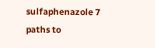sulfaphenazole 7
paths to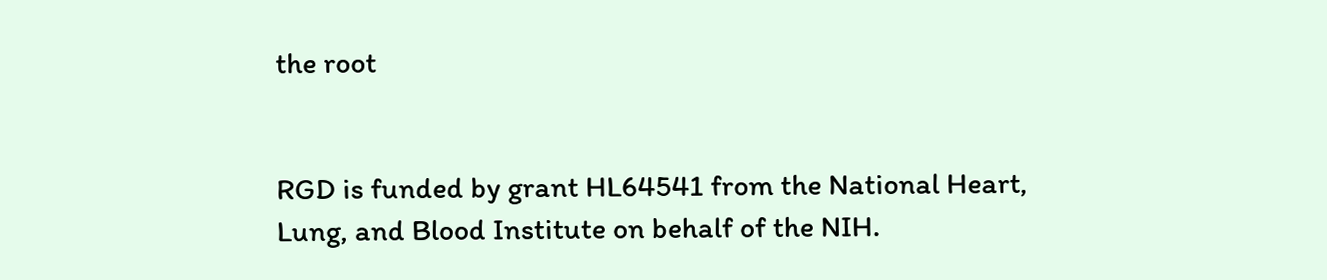the root


RGD is funded by grant HL64541 from the National Heart, Lung, and Blood Institute on behalf of the NIH.